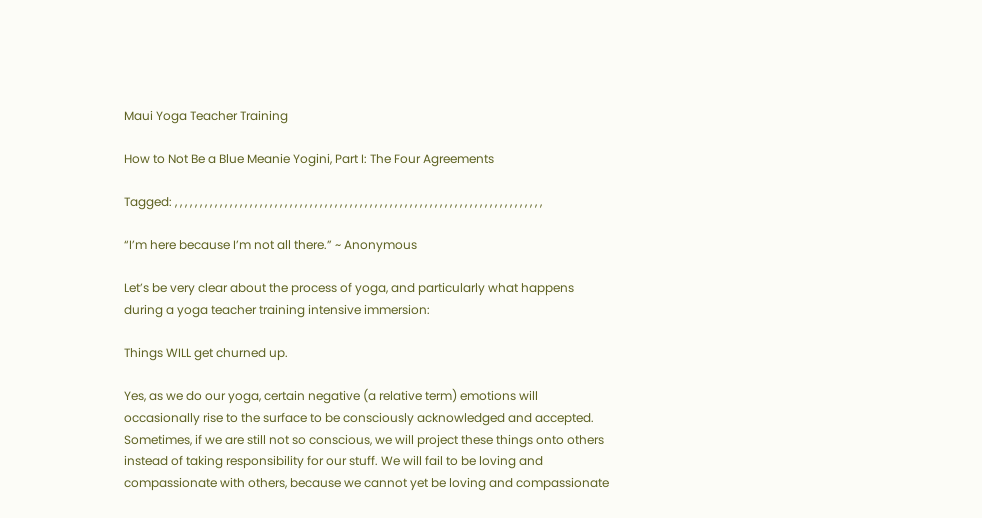Maui Yoga Teacher Training

How to Not Be a Blue Meanie Yogini, Part I: The Four Agreements

Tagged: , , , , , , , , , , , , , , , , , , , , , , , , , , , , , , , , , , , , , , , , , , , , , , , , , , , , , , , , , , , , , , , , , , , , , , , , , ,

“I’m here because I’m not all there.” ~ Anonymous

Let’s be very clear about the process of yoga, and particularly what happens during a yoga teacher training intensive immersion:

Things WILL get churned up.

Yes, as we do our yoga, certain negative (a relative term) emotions will occasionally rise to the surface to be consciously acknowledged and accepted. Sometimes, if we are still not so conscious, we will project these things onto others instead of taking responsibility for our stuff. We will fail to be loving and compassionate with others, because we cannot yet be loving and compassionate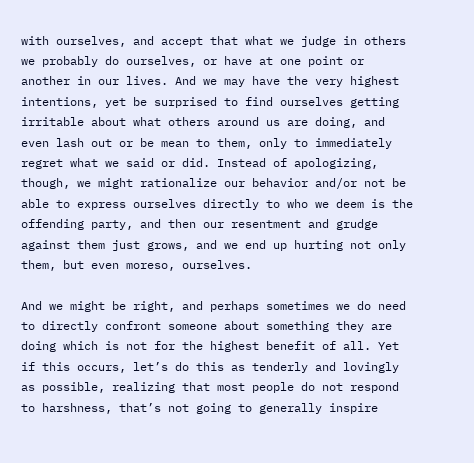with ourselves, and accept that what we judge in others we probably do ourselves, or have at one point or another in our lives. And we may have the very highest intentions, yet be surprised to find ourselves getting irritable about what others around us are doing, and even lash out or be mean to them, only to immediately regret what we said or did. Instead of apologizing, though, we might rationalize our behavior and/or not be able to express ourselves directly to who we deem is the offending party, and then our resentment and grudge against them just grows, and we end up hurting not only them, but even moreso, ourselves.

And we might be right, and perhaps sometimes we do need to directly confront someone about something they are doing which is not for the highest benefit of all. Yet if this occurs, let’s do this as tenderly and lovingly as possible, realizing that most people do not respond to harshness, that’s not going to generally inspire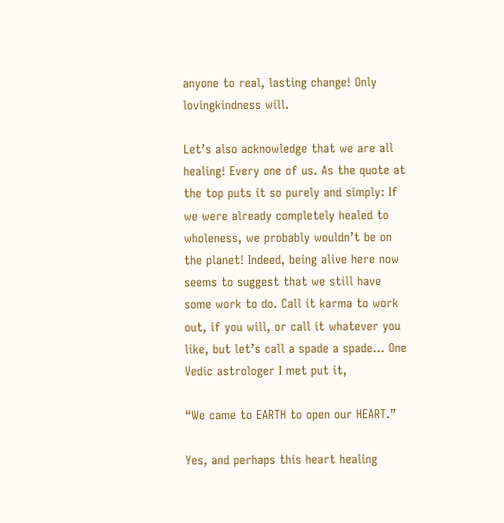anyone to real, lasting change! Only lovingkindness will.

Let’s also acknowledge that we are all healing! Every one of us. As the quote at the top puts it so purely and simply: If we were already completely healed to wholeness, we probably wouldn’t be on the planet! Indeed, being alive here now seems to suggest that we still have some work to do. Call it karma to work out, if you will, or call it whatever you like, but let’s call a spade a spade… One Vedic astrologer I met put it,

“We came to EARTH to open our HEART.”

Yes, and perhaps this heart healing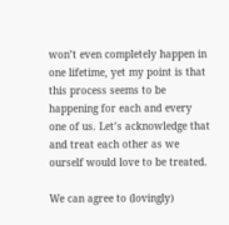won’t even completely happen in one lifetime, yet my point is that this process seems to be happening for each and every one of us. Let’s acknowledge that and treat each other as we ourself would love to be treated.

We can agree to (lovingly)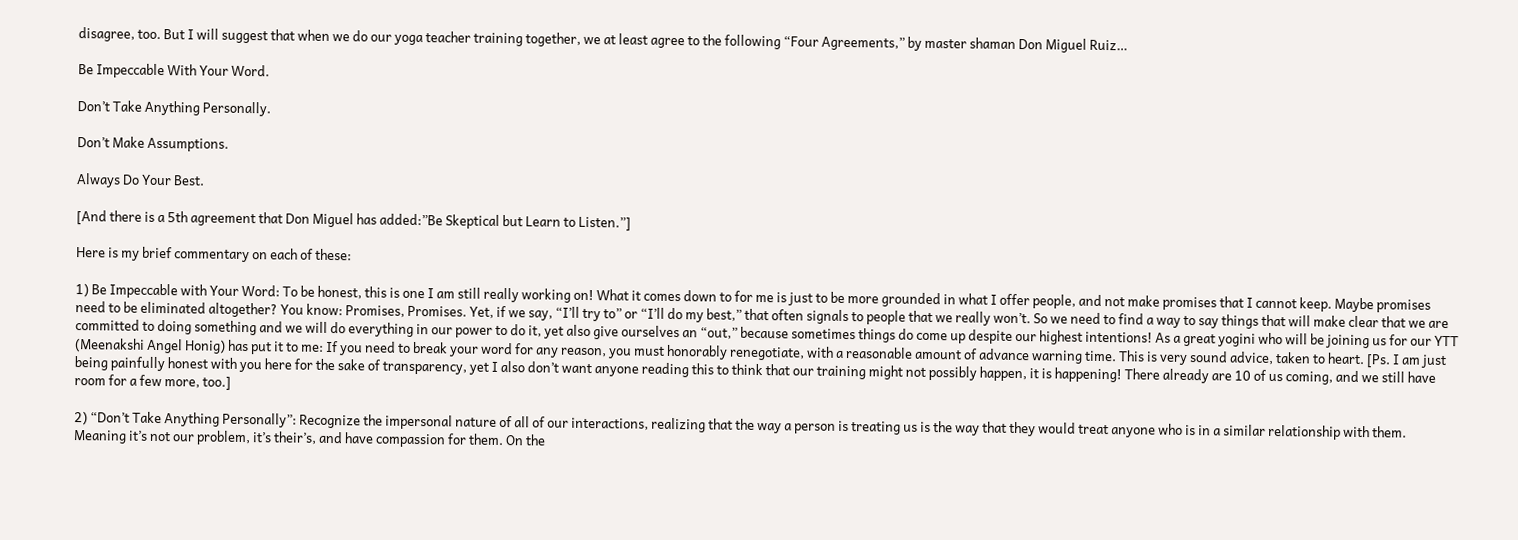disagree, too. But I will suggest that when we do our yoga teacher training together, we at least agree to the following “Four Agreements,” by master shaman Don Miguel Ruiz…

Be Impeccable With Your Word.

Don’t Take Anything Personally.

Don’t Make Assumptions.

Always Do Your Best.

[And there is a 5th agreement that Don Miguel has added:”Be Skeptical but Learn to Listen.”]

Here is my brief commentary on each of these:

1) Be Impeccable with Your Word: To be honest, this is one I am still really working on! What it comes down to for me is just to be more grounded in what I offer people, and not make promises that I cannot keep. Maybe promises need to be eliminated altogether? You know: Promises, Promises. Yet, if we say, “I’ll try to” or “I’ll do my best,” that often signals to people that we really won’t. So we need to find a way to say things that will make clear that we are committed to doing something and we will do everything in our power to do it, yet also give ourselves an “out,” because sometimes things do come up despite our highest intentions! As a great yogini who will be joining us for our YTT (Meenakshi Angel Honig) has put it to me: If you need to break your word for any reason, you must honorably renegotiate, with a reasonable amount of advance warning time. This is very sound advice, taken to heart. [Ps. I am just being painfully honest with you here for the sake of transparency, yet I also don’t want anyone reading this to think that our training might not possibly happen, it is happening! There already are 10 of us coming, and we still have room for a few more, too.]

2) “Don’t Take Anything Personally”: Recognize the impersonal nature of all of our interactions, realizing that the way a person is treating us is the way that they would treat anyone who is in a similar relationship with them. Meaning it’s not our problem, it’s their’s, and have compassion for them. On the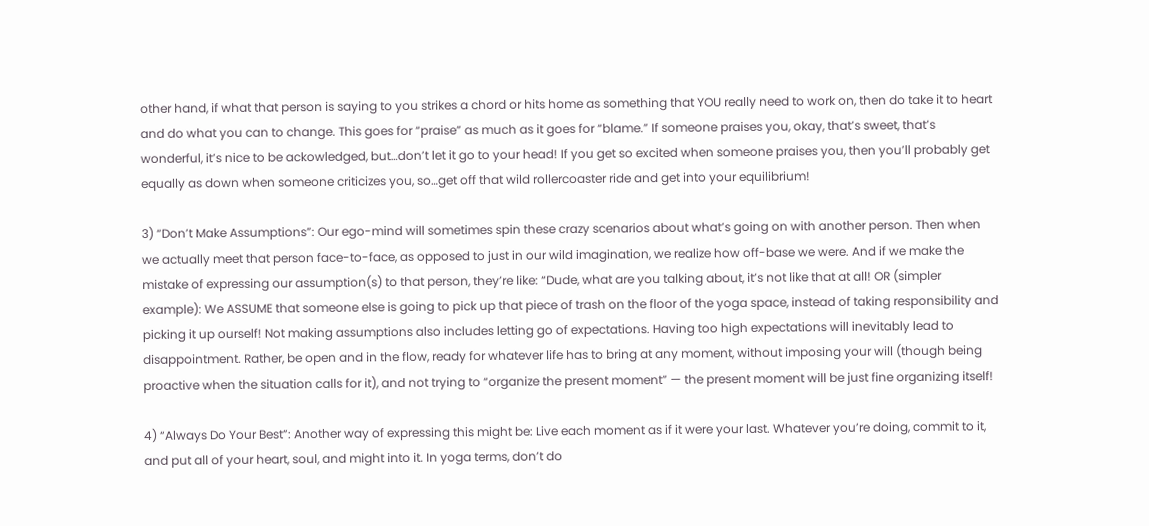other hand, if what that person is saying to you strikes a chord or hits home as something that YOU really need to work on, then do take it to heart and do what you can to change. This goes for “praise” as much as it goes for “blame.” If someone praises you, okay, that’s sweet, that’s wonderful, it’s nice to be ackowledged, but…don’t let it go to your head! If you get so excited when someone praises you, then you’ll probably get equally as down when someone criticizes you, so…get off that wild rollercoaster ride and get into your equilibrium!

3) “Don’t Make Assumptions”: Our ego-mind will sometimes spin these crazy scenarios about what’s going on with another person. Then when we actually meet that person face-to-face, as opposed to just in our wild imagination, we realize how off-base we were. And if we make the mistake of expressing our assumption(s) to that person, they’re like: “Dude, what are you talking about, it’s not like that at all! OR (simpler example): We ASSUME that someone else is going to pick up that piece of trash on the floor of the yoga space, instead of taking responsibility and picking it up ourself! Not making assumptions also includes letting go of expectations. Having too high expectations will inevitably lead to disappointment. Rather, be open and in the flow, ready for whatever life has to bring at any moment, without imposing your will (though being proactive when the situation calls for it), and not trying to “organize the present moment” — the present moment will be just fine organizing itself!

4) “Always Do Your Best”: Another way of expressing this might be: Live each moment as if it were your last. Whatever you’re doing, commit to it, and put all of your heart, soul, and might into it. In yoga terms, don’t do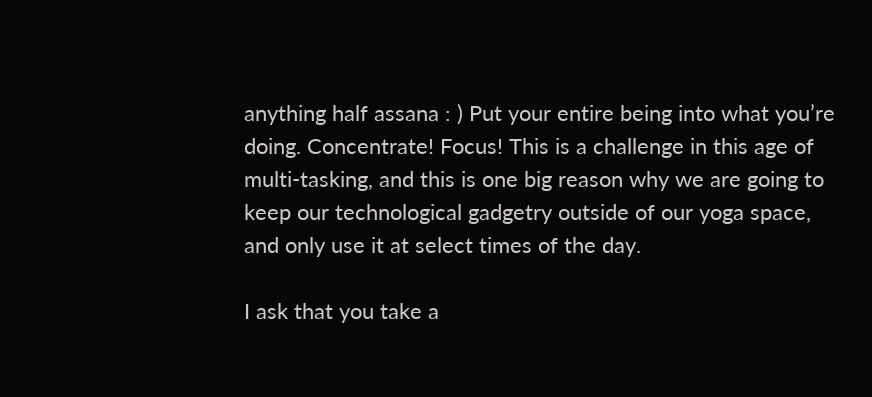anything half assana : ) Put your entire being into what you’re doing. Concentrate! Focus! This is a challenge in this age of multi-tasking, and this is one big reason why we are going to keep our technological gadgetry outside of our yoga space, and only use it at select times of the day.

I ask that you take a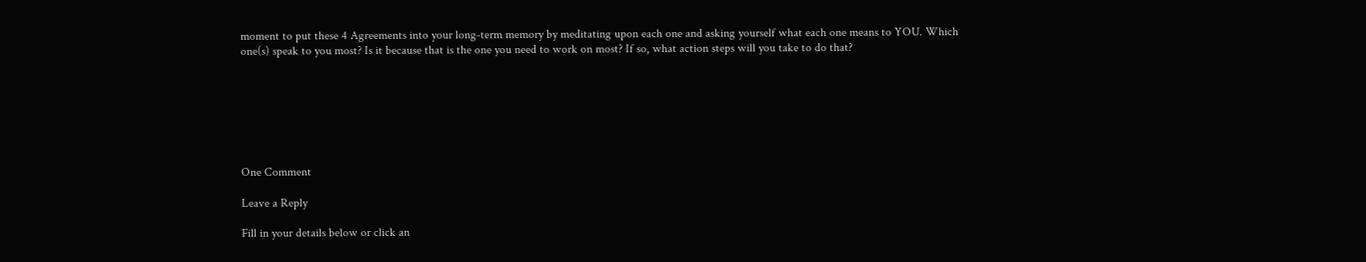moment to put these 4 Agreements into your long-term memory by meditating upon each one and asking yourself what each one means to YOU. Which one(s) speak to you most? Is it because that is the one you need to work on most? If so, what action steps will you take to do that?







One Comment

Leave a Reply

Fill in your details below or click an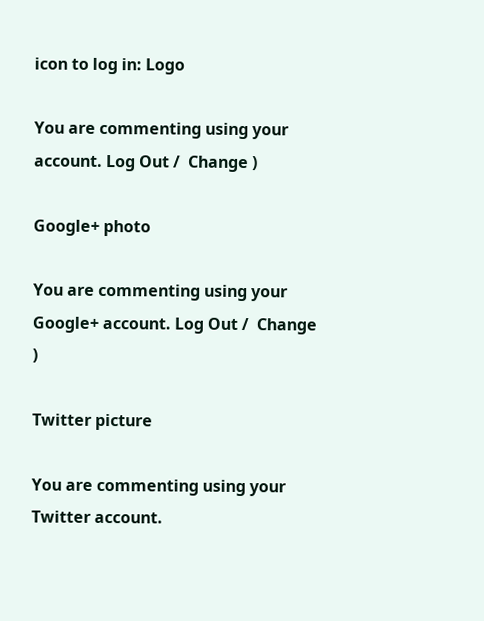icon to log in: Logo

You are commenting using your account. Log Out /  Change )

Google+ photo

You are commenting using your Google+ account. Log Out /  Change )

Twitter picture

You are commenting using your Twitter account.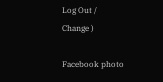Log Out /  Change )

Facebook photo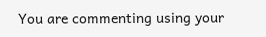You are commenting using your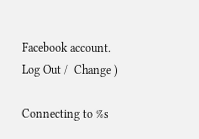Facebook account. Log Out /  Change )

Connecting to %s